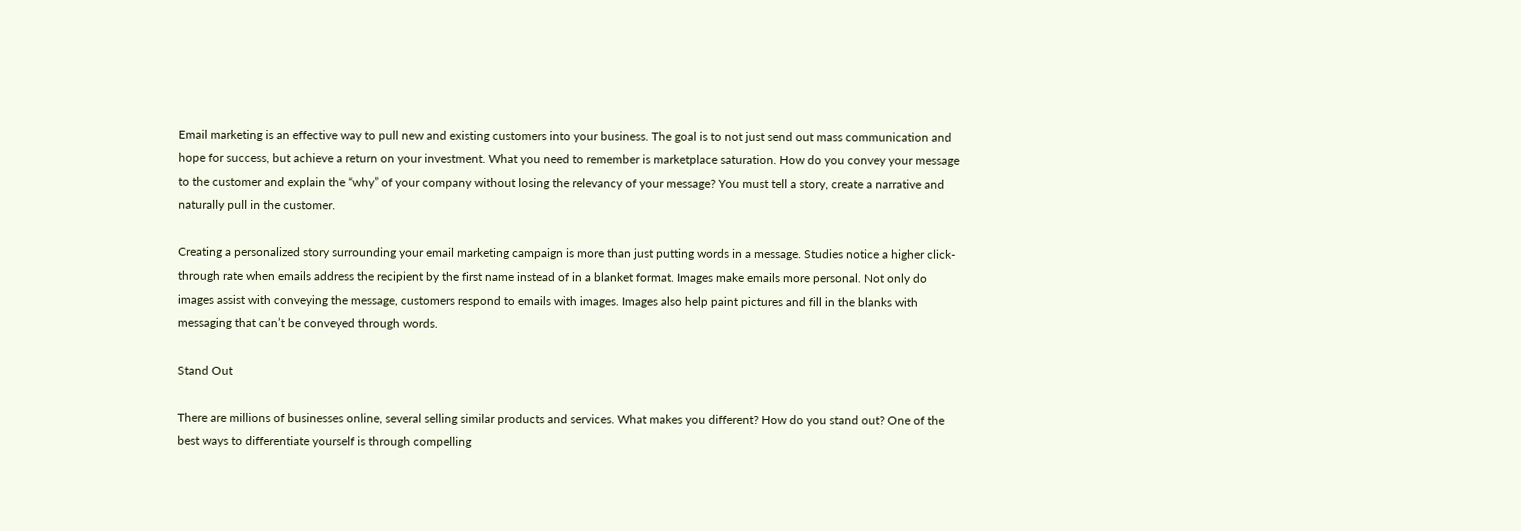Email marketing is an effective way to pull new and existing customers into your business. The goal is to not just send out mass communication and hope for success, but achieve a return on your investment. What you need to remember is marketplace saturation. How do you convey your message to the customer and explain the “why” of your company without losing the relevancy of your message? You must tell a story, create a narrative and naturally pull in the customer.

Creating a personalized story surrounding your email marketing campaign is more than just putting words in a message. Studies notice a higher click-through rate when emails address the recipient by the first name instead of in a blanket format. Images make emails more personal. Not only do images assist with conveying the message, customers respond to emails with images. Images also help paint pictures and fill in the blanks with messaging that can’t be conveyed through words.

Stand Out

There are millions of businesses online, several selling similar products and services. What makes you different? How do you stand out? One of the best ways to differentiate yourself is through compelling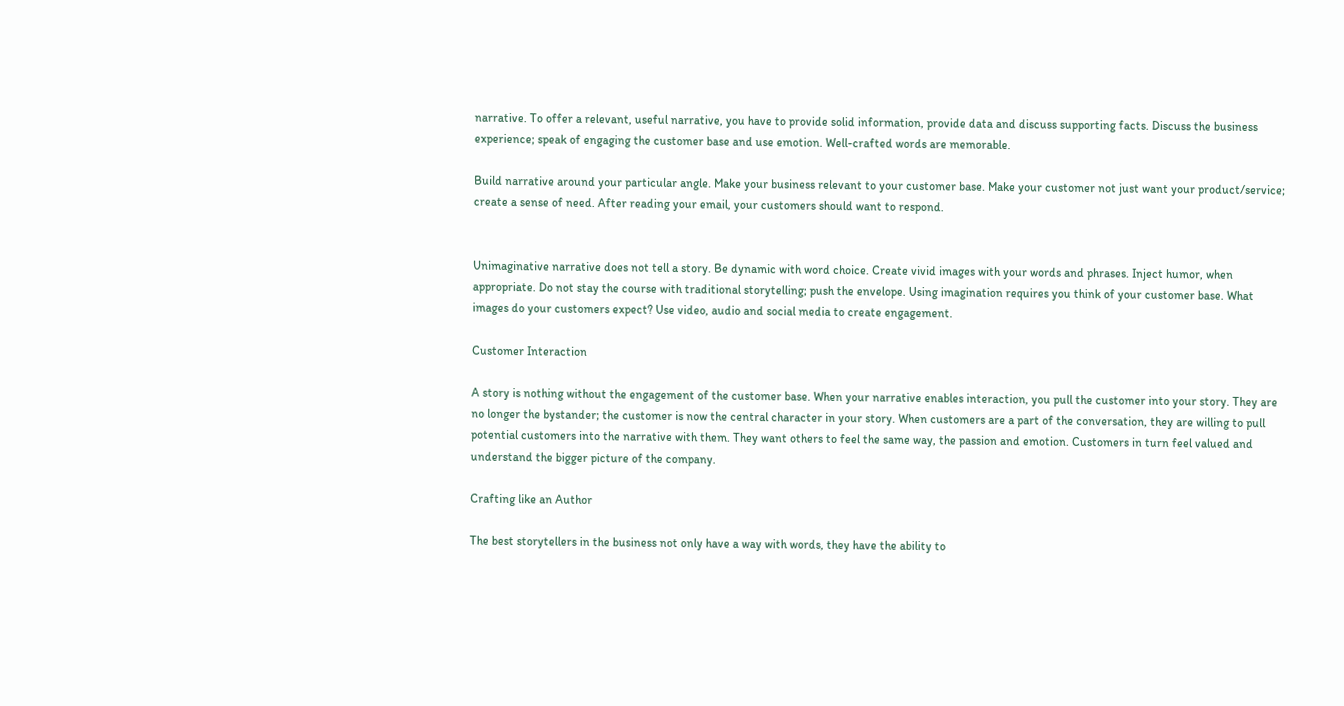narrative. To offer a relevant, useful narrative, you have to provide solid information, provide data and discuss supporting facts. Discuss the business experience; speak of engaging the customer base and use emotion. Well-crafted words are memorable.

Build narrative around your particular angle. Make your business relevant to your customer base. Make your customer not just want your product/service; create a sense of need. After reading your email, your customers should want to respond.


Unimaginative narrative does not tell a story. Be dynamic with word choice. Create vivid images with your words and phrases. Inject humor, when appropriate. Do not stay the course with traditional storytelling; push the envelope. Using imagination requires you think of your customer base. What images do your customers expect? Use video, audio and social media to create engagement.

Customer Interaction

A story is nothing without the engagement of the customer base. When your narrative enables interaction, you pull the customer into your story. They are no longer the bystander; the customer is now the central character in your story. When customers are a part of the conversation, they are willing to pull potential customers into the narrative with them. They want others to feel the same way, the passion and emotion. Customers in turn feel valued and understand the bigger picture of the company.

Crafting like an Author

The best storytellers in the business not only have a way with words, they have the ability to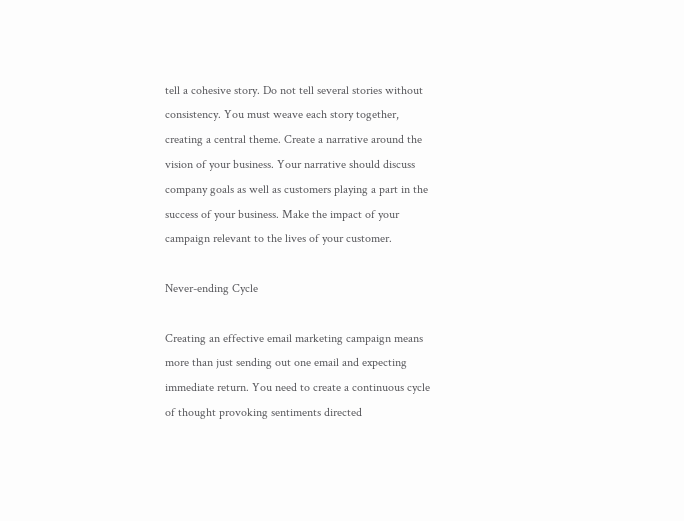tell a cohesive story. Do not tell several stories without consistency. You must weave each story together, creating a central theme. Create a narrative around the vision of your business. Your narrative should discuss company goals as well as customers playing a part in the success of your business. Make the impact of your campaign relevant to the lives of your customer.

Never-ending Cycle

Creating an effective email marketing campaign means more than just sending out one email and expecting immediate return. You need to create a continuous cycle of thought provoking sentiments directed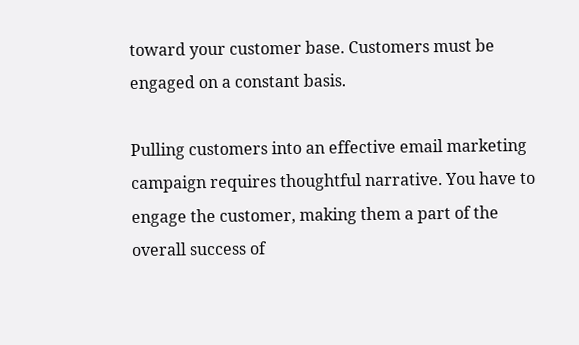toward your customer base. Customers must be engaged on a constant basis.

Pulling customers into an effective email marketing campaign requires thoughtful narrative. You have to engage the customer, making them a part of the overall success of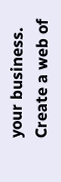your business. Create a web of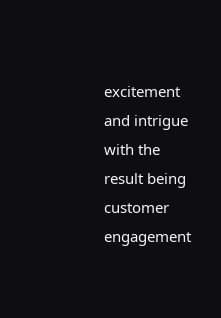excitement and intrigue with the result being customer engagement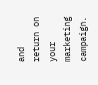and return on your marketing campaign.